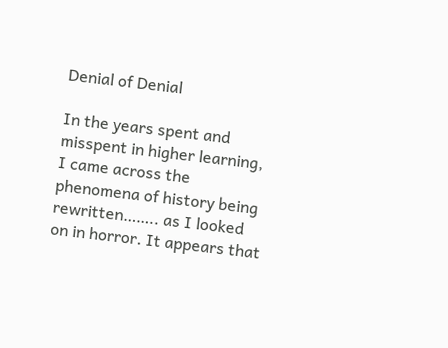Denial of Denial

In the years spent and misspent in higher learning, I came across the phenomena of history being rewritten…….. as I looked on in horror. It appears that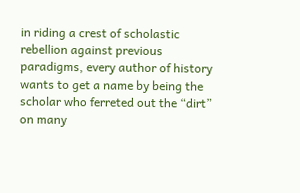in riding a crest of scholastic rebellion against previous paradigms, every author of history wants to get a name by being the scholar who ferreted out the “dirt” on many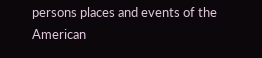persons places and events of the American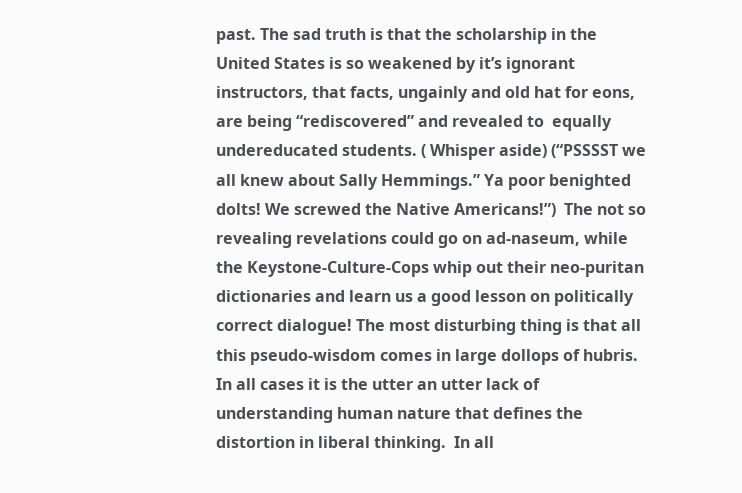past. The sad truth is that the scholarship in the United States is so weakened by it’s ignorant  instructors, that facts, ungainly and old hat for eons, are being “rediscovered” and revealed to  equally undereducated students. ( Whisper aside) (“PSSSST we all knew about Sally Hemmings.” Ya poor benighted dolts! We screwed the Native Americans!”)  The not so revealing revelations could go on ad-naseum, while the Keystone-Culture-Cops whip out their neo-puritan dictionaries and learn us a good lesson on politically correct dialogue! The most disturbing thing is that all this pseudo-wisdom comes in large dollops of hubris.  In all cases it is the utter an utter lack of understanding human nature that defines the distortion in liberal thinking.  In all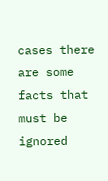cases there are some facts that must be ignored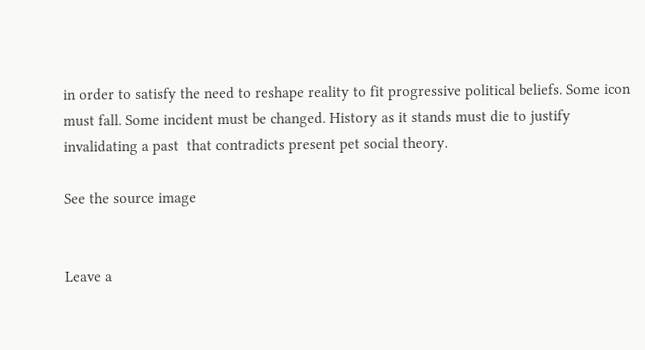in order to satisfy the need to reshape reality to fit progressive political beliefs. Some icon must fall. Some incident must be changed. History as it stands must die to justify invalidating a past  that contradicts present pet social theory.

See the source image


Leave a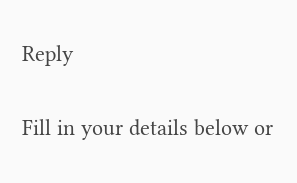Reply

Fill in your details below or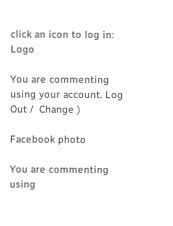click an icon to log in: Logo

You are commenting using your account. Log Out /  Change )

Facebook photo

You are commenting using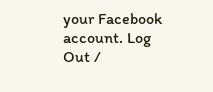your Facebook account. Log Out /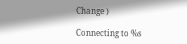Change )

Connecting to %s